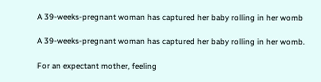A 39-weeks-pregnant woman has captured her baby rolling in her womb

A 39-weeks-pregnant woman has captured her baby rolling in her womb.

For an expectant mother, feeling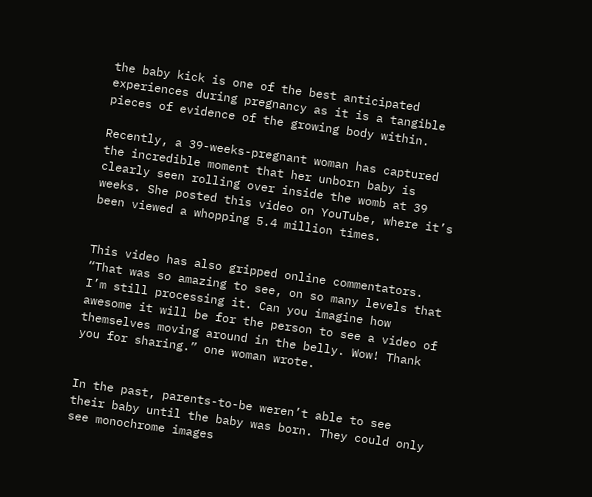the baby kick is one of the best anticipated experiences during pregnancy as it is a tangible pieces of evidence of the growing body within.

Recently, a 39-weeks-pregnant woman has captured the incredible moment that her unborn baby is clearly seen rolling over inside the womb at 39 weeks. She posted this video on YouTube, where it’s been viewed a whopping 5.4 million times.


This video has also gripped online commentators. “That was so amazing to see, on so many levels that I’m still processing it. Can you imagine how awesome it will be for the person to see a video of themselves moving around in the belly. Wow! Thank you for sharing.” one woman wrote.


In the past, parents-to-be weren’t able to see their baby until the baby was born. They could only see monochrome images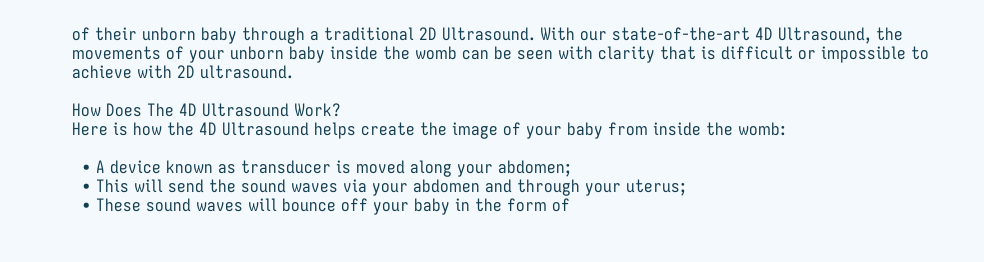of their unborn baby through a traditional 2D Ultrasound. With our state-of-the-art 4D Ultrasound, the movements of your unborn baby inside the womb can be seen with clarity that is difficult or impossible to achieve with 2D ultrasound.

How Does The 4D Ultrasound Work?
Here is how the 4D Ultrasound helps create the image of your baby from inside the womb:

  • A device known as transducer is moved along your abdomen;
  • This will send the sound waves via your abdomen and through your uterus;
  • These sound waves will bounce off your baby in the form of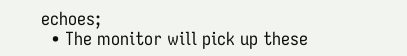echoes;
  • The monitor will pick up these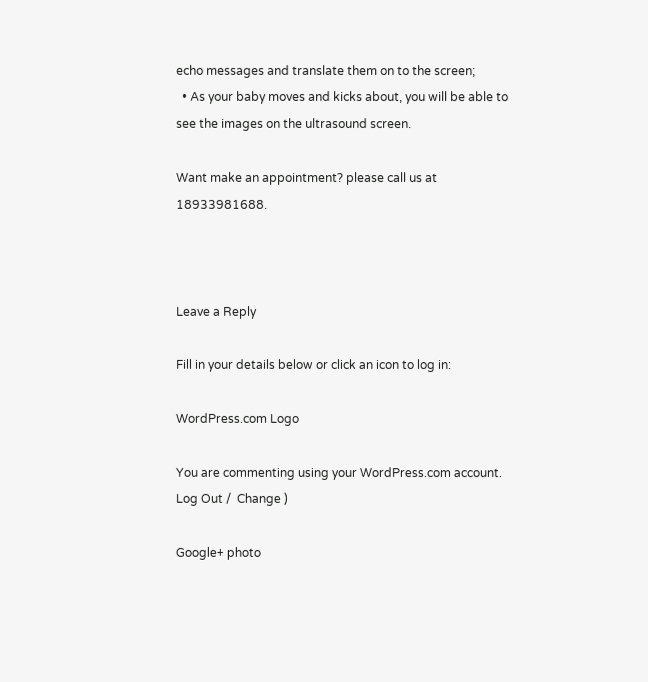echo messages and translate them on to the screen;
  • As your baby moves and kicks about, you will be able to see the images on the ultrasound screen.

Want make an appointment? please call us at 18933981688.



Leave a Reply

Fill in your details below or click an icon to log in:

WordPress.com Logo

You are commenting using your WordPress.com account. Log Out /  Change )

Google+ photo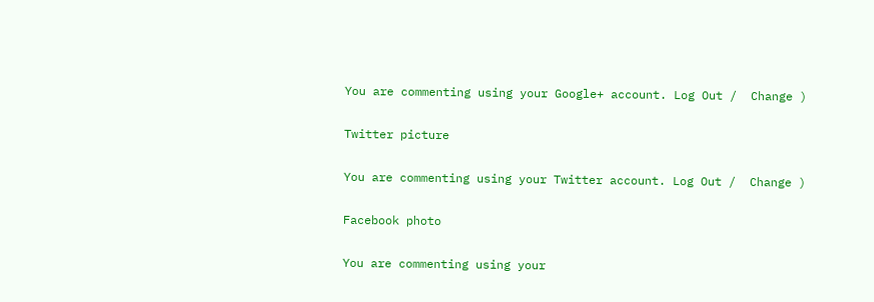You are commenting using your Google+ account. Log Out /  Change )

Twitter picture

You are commenting using your Twitter account. Log Out /  Change )

Facebook photo

You are commenting using your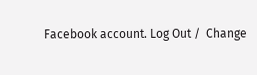Facebook account. Log Out /  Change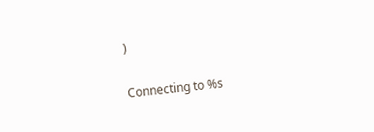)


Connecting to %s